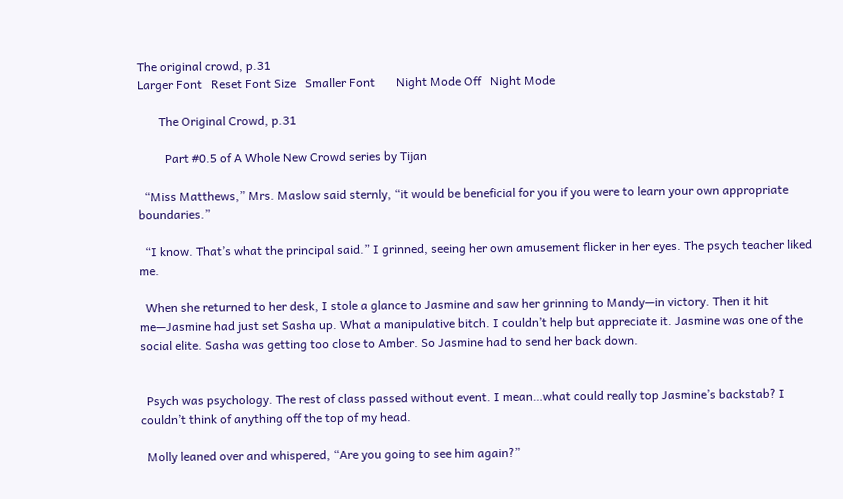The original crowd, p.31
Larger Font   Reset Font Size   Smaller Font       Night Mode Off   Night Mode

       The Original Crowd, p.31

         Part #0.5 of A Whole New Crowd series by Tijan

  “Miss Matthews,” Mrs. Maslow said sternly, “it would be beneficial for you if you were to learn your own appropriate boundaries.”

  “I know. That’s what the principal said.” I grinned, seeing her own amusement flicker in her eyes. The psych teacher liked me.

  When she returned to her desk, I stole a glance to Jasmine and saw her grinning to Mandy—in victory. Then it hit me—Jasmine had just set Sasha up. What a manipulative bitch. I couldn’t help but appreciate it. Jasmine was one of the social elite. Sasha was getting too close to Amber. So Jasmine had to send her back down.


  Psych was psychology. The rest of class passed without event. I mean…what could really top Jasmine’s backstab? I couldn’t think of anything off the top of my head.

  Molly leaned over and whispered, “Are you going to see him again?”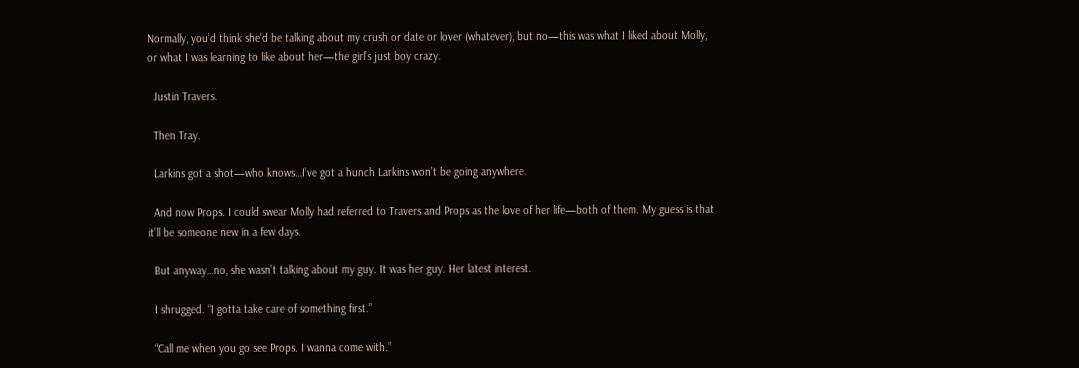Normally, you’d think she’d be talking about my crush or date or lover (whatever), but no—this was what I liked about Molly, or what I was learning to like about her—the girl’s just boy crazy.

  Justin Travers.

  Then Tray.

  Larkins got a shot—who knows…I’ve got a hunch Larkins won’t be going anywhere.

  And now Props. I could swear Molly had referred to Travers and Props as the love of her life—both of them. My guess is that it’ll be someone new in a few days.

  But anyway…no, she wasn’t talking about my guy. It was her guy. Her latest interest.

  I shrugged. “I gotta take care of something first.”

  “Call me when you go see Props. I wanna come with.”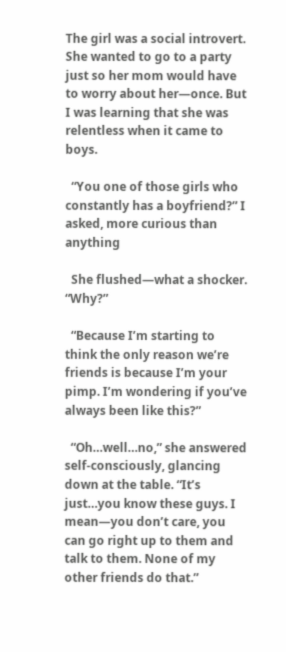The girl was a social introvert. She wanted to go to a party just so her mom would have to worry about her—once. But I was learning that she was relentless when it came to boys.

  “You one of those girls who constantly has a boyfriend?” I asked, more curious than anything

  She flushed—what a shocker. “Why?”

  “Because I’m starting to think the only reason we’re friends is because I’m your pimp. I’m wondering if you’ve always been like this?”

  “Oh…well…no,” she answered self-consciously, glancing down at the table. “It’s just…you know these guys. I mean—you don’t care, you can go right up to them and talk to them. None of my other friends do that.”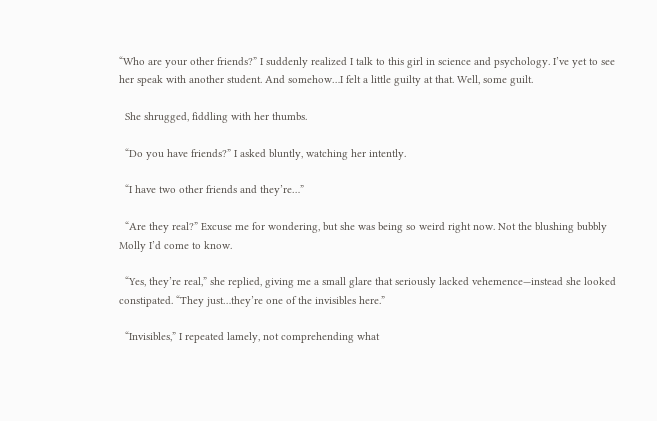“Who are your other friends?” I suddenly realized I talk to this girl in science and psychology. I’ve yet to see her speak with another student. And somehow…I felt a little guilty at that. Well, some guilt.

  She shrugged, fiddling with her thumbs.

  “Do you have friends?” I asked bluntly, watching her intently.

  “I have two other friends and they’re…”

  “Are they real?” Excuse me for wondering, but she was being so weird right now. Not the blushing bubbly Molly I’d come to know.

  “Yes, they’re real,” she replied, giving me a small glare that seriously lacked vehemence—instead she looked constipated. “They just…they’re one of the invisibles here.”

  “Invisibles,” I repeated lamely, not comprehending what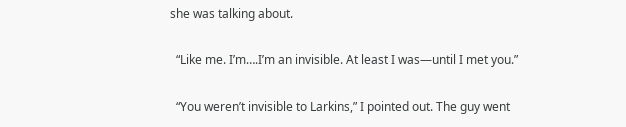she was talking about.

  “Like me. I’m….I’m an invisible. At least I was—until I met you.”

  “You weren’t invisible to Larkins,” I pointed out. The guy went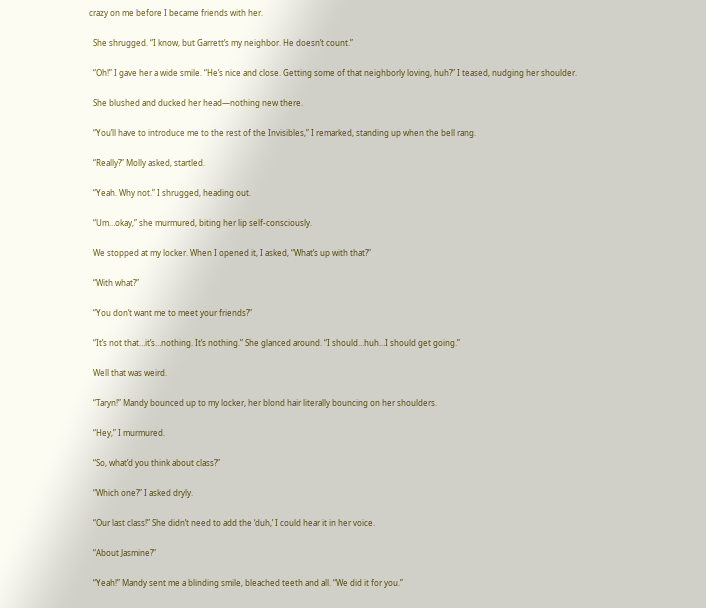crazy on me before I became friends with her.

  She shrugged. “I know, but Garrett’s my neighbor. He doesn’t count.”

  “Oh!” I gave her a wide smile. “He’s nice and close. Getting some of that neighborly loving, huh?” I teased, nudging her shoulder.

  She blushed and ducked her head—nothing new there.

  “You’ll have to introduce me to the rest of the Invisibles,” I remarked, standing up when the bell rang.

  “Really?” Molly asked, startled.

  “Yeah. Why not.” I shrugged, heading out.

  “Um…okay,” she murmured, biting her lip self-consciously.

  We stopped at my locker. When I opened it, I asked, “What’s up with that?”

  “With what?”

  “You don’t want me to meet your friends?”

  “It’s not that…it’s…nothing. It’s nothing.” She glanced around. “I should…huh…I should get going.”

  Well that was weird.

  “Taryn!” Mandy bounced up to my locker, her blond hair literally bouncing on her shoulders.

  “Hey,” I murmured.

  “So, what’d you think about class?”

  “Which one?” I asked dryly.

  “Our last class!” She didn’t need to add the ‘duh,’ I could hear it in her voice.

  “About Jasmine?”

  “Yeah!” Mandy sent me a blinding smile, bleached teeth and all. “We did it for you.”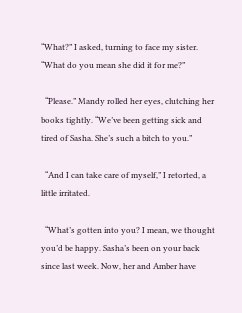“What?” I asked, turning to face my sister. “What do you mean she did it for me?”

  “Please.” Mandy rolled her eyes, clutching her books tightly. “We’ve been getting sick and tired of Sasha. She’s such a bitch to you.”

  “And I can take care of myself,” I retorted, a little irritated.

  “What’s gotten into you? I mean, we thought you’d be happy. Sasha’s been on your back since last week. Now, her and Amber have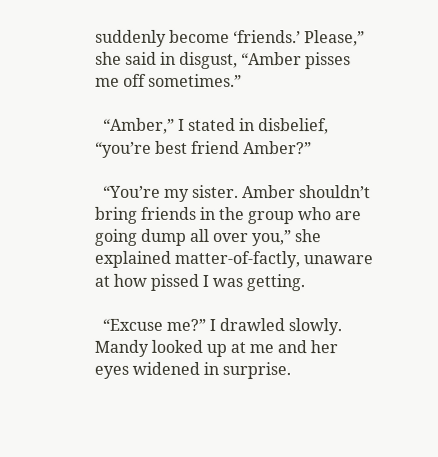suddenly become ‘friends.’ Please,” she said in disgust, “Amber pisses me off sometimes.”

  “Amber,” I stated in disbelief, “you’re best friend Amber?”

  “You’re my sister. Amber shouldn’t bring friends in the group who are going dump all over you,” she explained matter-of-factly, unaware at how pissed I was getting.

  “Excuse me?” I drawled slowly. Mandy looked up at me and her eyes widened in surprise.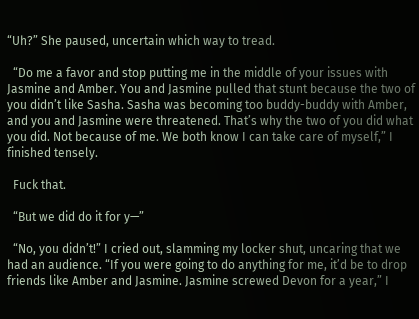“Uh?” She paused, uncertain which way to tread.

  “Do me a favor and stop putting me in the middle of your issues with Jasmine and Amber. You and Jasmine pulled that stunt because the two of you didn’t like Sasha. Sasha was becoming too buddy-buddy with Amber, and you and Jasmine were threatened. That’s why the two of you did what you did. Not because of me. We both know I can take care of myself,” I finished tensely.

  Fuck that.

  “But we did do it for y—”

  “No, you didn’t!” I cried out, slamming my locker shut, uncaring that we had an audience. “If you were going to do anything for me, it’d be to drop friends like Amber and Jasmine. Jasmine screwed Devon for a year,” I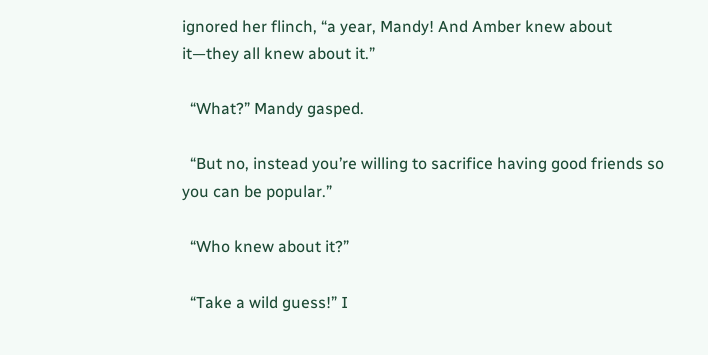ignored her flinch, “a year, Mandy! And Amber knew about it—they all knew about it.”

  “What?” Mandy gasped.

  “But no, instead you’re willing to sacrifice having good friends so you can be popular.”

  “Who knew about it?”

  “Take a wild guess!” I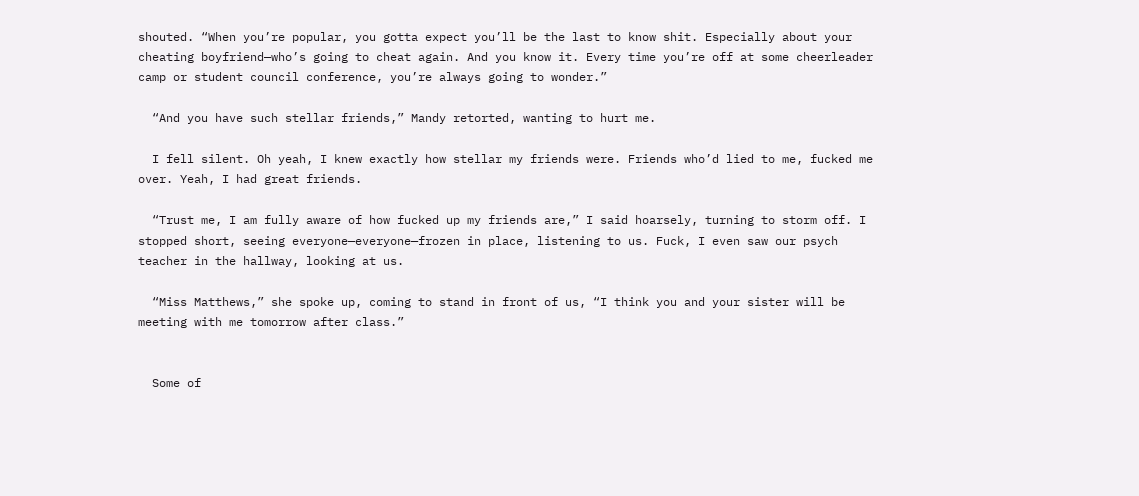shouted. “When you’re popular, you gotta expect you’ll be the last to know shit. Especially about your cheating boyfriend—who’s going to cheat again. And you know it. Every time you’re off at some cheerleader camp or student council conference, you’re always going to wonder.”

  “And you have such stellar friends,” Mandy retorted, wanting to hurt me.

  I fell silent. Oh yeah, I knew exactly how stellar my friends were. Friends who’d lied to me, fucked me over. Yeah, I had great friends.

  “Trust me, I am fully aware of how fucked up my friends are,” I said hoarsely, turning to storm off. I stopped short, seeing everyone—everyone—frozen in place, listening to us. Fuck, I even saw our psych teacher in the hallway, looking at us.

  “Miss Matthews,” she spoke up, coming to stand in front of us, “I think you and your sister will be meeting with me tomorrow after class.”


  Some of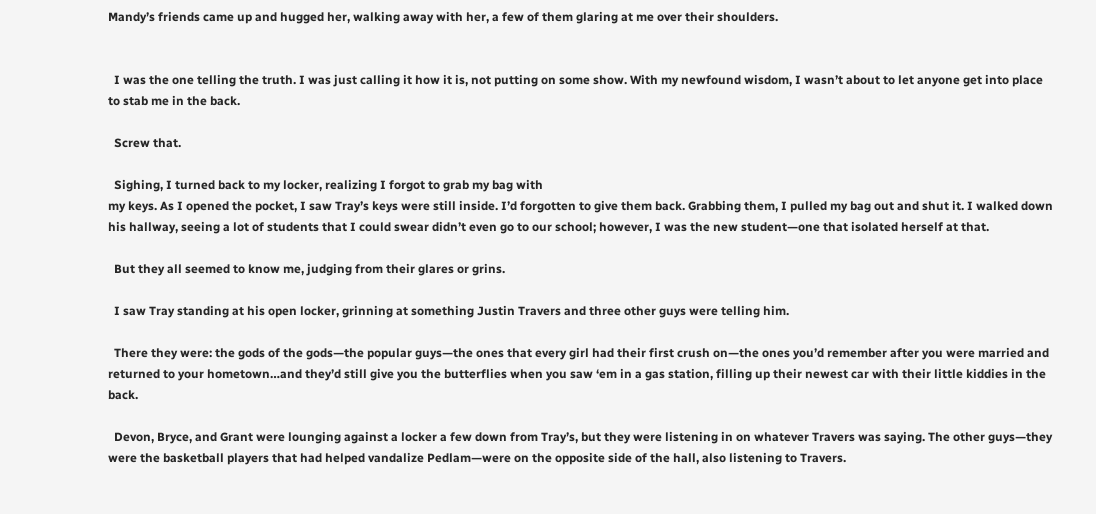Mandy’s friends came up and hugged her, walking away with her, a few of them glaring at me over their shoulders.


  I was the one telling the truth. I was just calling it how it is, not putting on some show. With my newfound wisdom, I wasn’t about to let anyone get into place to stab me in the back.

  Screw that.

  Sighing, I turned back to my locker, realizing I forgot to grab my bag with
my keys. As I opened the pocket, I saw Tray’s keys were still inside. I’d forgotten to give them back. Grabbing them, I pulled my bag out and shut it. I walked down his hallway, seeing a lot of students that I could swear didn’t even go to our school; however, I was the new student—one that isolated herself at that.

  But they all seemed to know me, judging from their glares or grins.

  I saw Tray standing at his open locker, grinning at something Justin Travers and three other guys were telling him.

  There they were: the gods of the gods—the popular guys—the ones that every girl had their first crush on—the ones you’d remember after you were married and returned to your hometown…and they’d still give you the butterflies when you saw ‘em in a gas station, filling up their newest car with their little kiddies in the back.

  Devon, Bryce, and Grant were lounging against a locker a few down from Tray’s, but they were listening in on whatever Travers was saying. The other guys—they were the basketball players that had helped vandalize Pedlam—were on the opposite side of the hall, also listening to Travers.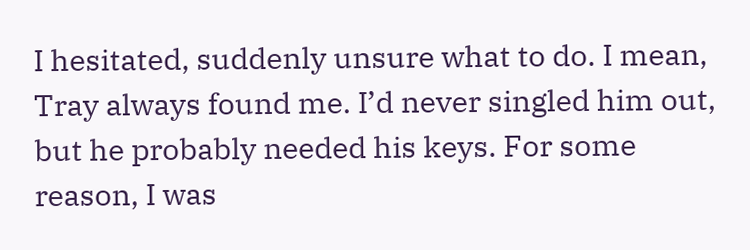I hesitated, suddenly unsure what to do. I mean, Tray always found me. I’d never singled him out, but he probably needed his keys. For some reason, I was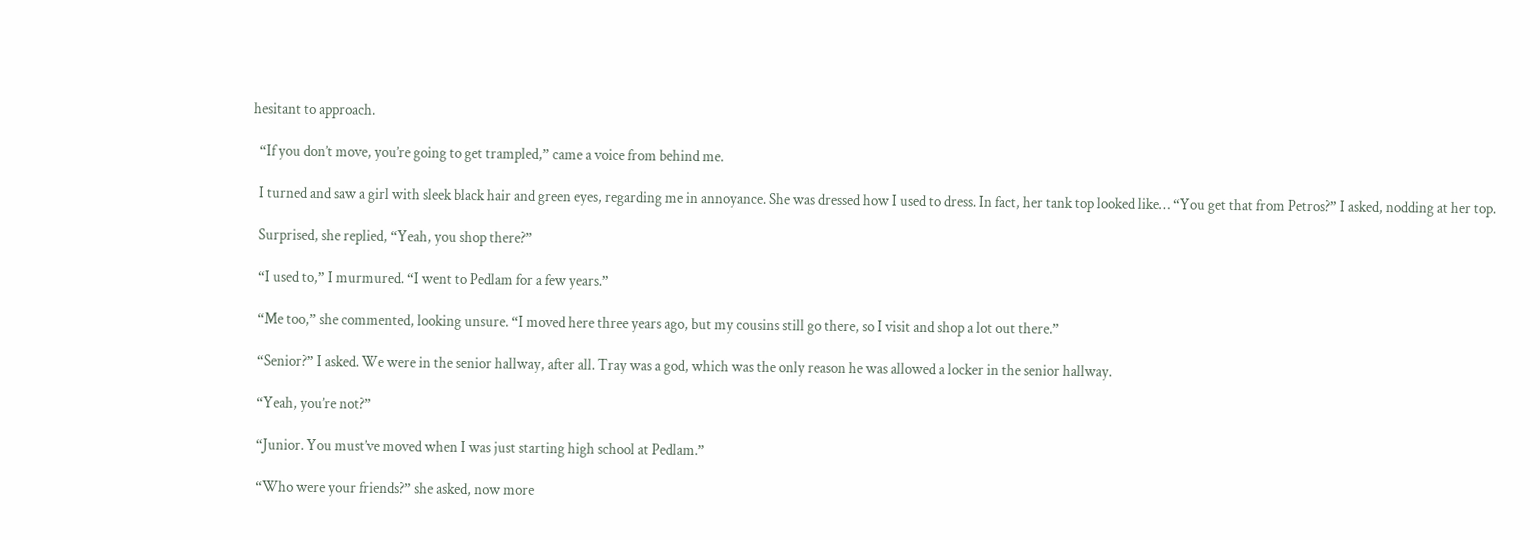hesitant to approach.

  “If you don’t move, you’re going to get trampled,” came a voice from behind me.

  I turned and saw a girl with sleek black hair and green eyes, regarding me in annoyance. She was dressed how I used to dress. In fact, her tank top looked like… “You get that from Petros?” I asked, nodding at her top.

  Surprised, she replied, “Yeah, you shop there?”

  “I used to,” I murmured. “I went to Pedlam for a few years.”

  “Me too,” she commented, looking unsure. “I moved here three years ago, but my cousins still go there, so I visit and shop a lot out there.”

  “Senior?” I asked. We were in the senior hallway, after all. Tray was a god, which was the only reason he was allowed a locker in the senior hallway.

  “Yeah, you’re not?”

  “Junior. You must’ve moved when I was just starting high school at Pedlam.”

  “Who were your friends?” she asked, now more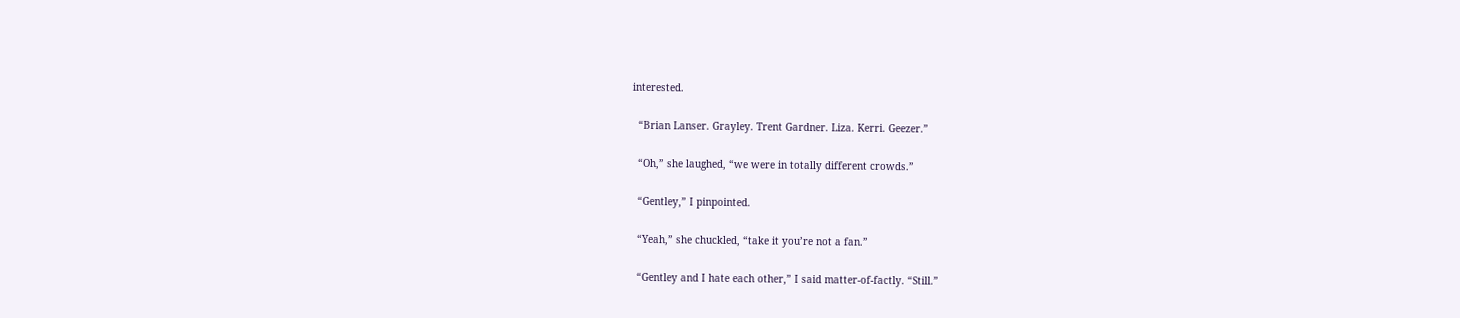interested.

  “Brian Lanser. Grayley. Trent Gardner. Liza. Kerri. Geezer.”

  “Oh,” she laughed, “we were in totally different crowds.”

  “Gentley,” I pinpointed.

  “Yeah,” she chuckled, “take it you’re not a fan.”

  “Gentley and I hate each other,” I said matter-of-factly. “Still.”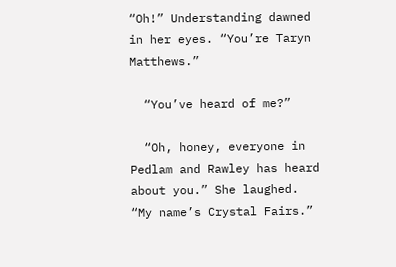“Oh!” Understanding dawned in her eyes. “You’re Taryn Matthews.”

  “You’ve heard of me?”

  “Oh, honey, everyone in Pedlam and Rawley has heard about you.” She laughed. “My name’s Crystal Fairs.”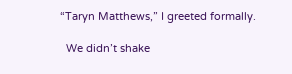“Taryn Matthews,” I greeted formally.

  We didn’t shake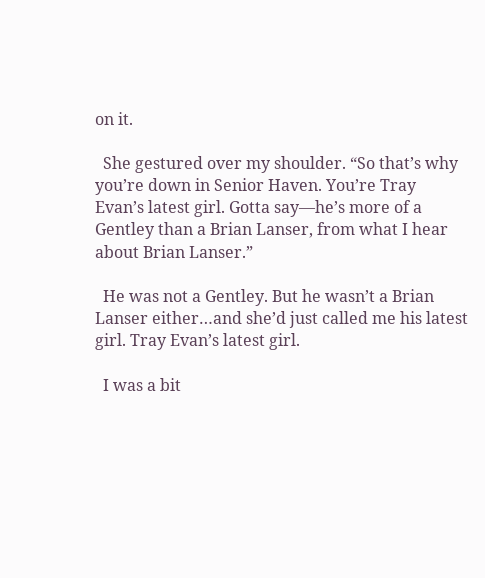on it.

  She gestured over my shoulder. “So that’s why you’re down in Senior Haven. You’re Tray Evan’s latest girl. Gotta say—he’s more of a Gentley than a Brian Lanser, from what I hear about Brian Lanser.”

  He was not a Gentley. But he wasn’t a Brian Lanser either…and she’d just called me his latest girl. Tray Evan’s latest girl.

  I was a bit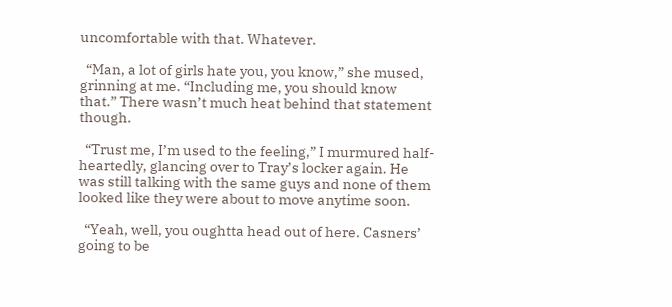uncomfortable with that. Whatever.

  “Man, a lot of girls hate you, you know,” she mused, grinning at me. “Including me, you should know that.” There wasn’t much heat behind that statement though.

  “Trust me, I’m used to the feeling,” I murmured half-heartedly, glancing over to Tray’s locker again. He was still talking with the same guys and none of them looked like they were about to move anytime soon.

  “Yeah, well, you oughtta head out of here. Casners’ going to be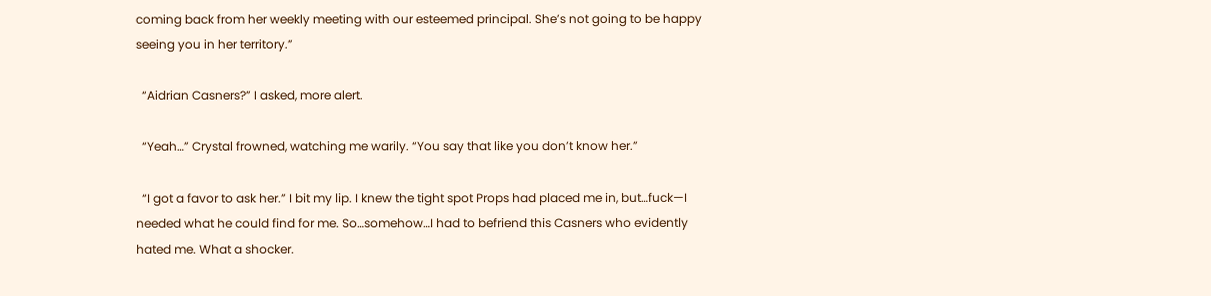coming back from her weekly meeting with our esteemed principal. She’s not going to be happy seeing you in her territory.”

  “Aidrian Casners?” I asked, more alert.

  “Yeah…” Crystal frowned, watching me warily. “You say that like you don’t know her.”

  “I got a favor to ask her.” I bit my lip. I knew the tight spot Props had placed me in, but…fuck—I needed what he could find for me. So…somehow…I had to befriend this Casners who evidently hated me. What a shocker.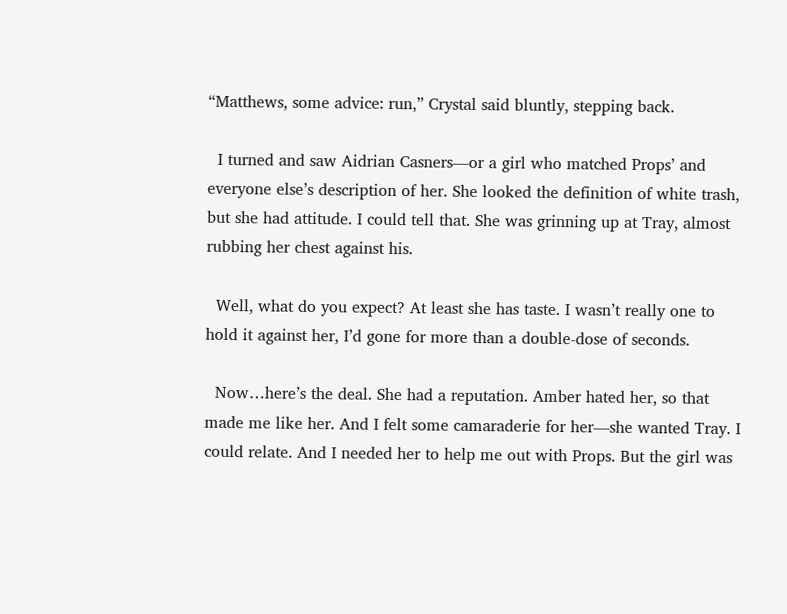“Matthews, some advice: run,” Crystal said bluntly, stepping back.

  I turned and saw Aidrian Casners—or a girl who matched Props’ and everyone else’s description of her. She looked the definition of white trash, but she had attitude. I could tell that. She was grinning up at Tray, almost rubbing her chest against his.

  Well, what do you expect? At least she has taste. I wasn’t really one to hold it against her, I’d gone for more than a double-dose of seconds.

  Now…here’s the deal. She had a reputation. Amber hated her, so that made me like her. And I felt some camaraderie for her—she wanted Tray. I could relate. And I needed her to help me out with Props. But the girl was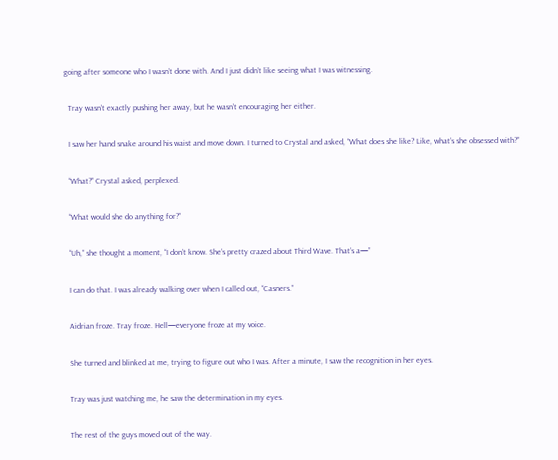going after someone who I wasn’t done with. And I just didn’t like seeing what I was witnessing.

  Tray wasn’t exactly pushing her away, but he wasn’t encouraging her either.

  I saw her hand snake around his waist and move down. I turned to Crystal and asked, “What does she like? Like, what’s she obsessed with?”

  “What?” Crystal asked, perplexed.

  “What would she do anything for?”

  “Uh,” she thought a moment, “I don’t know. She’s pretty crazed about Third Wave. That’s a—”

  I can do that. I was already walking over when I called out, “Casners.”

  Aidrian froze. Tray froze. Hell—everyone froze at my voice.

  She turned and blinked at me, trying to figure out who I was. After a minute, I saw the recognition in her eyes.

  Tray was just watching me, he saw the determination in my eyes.

  The rest of the guys moved out of the way.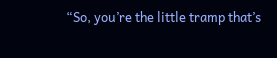“So, you’re the little tramp that’s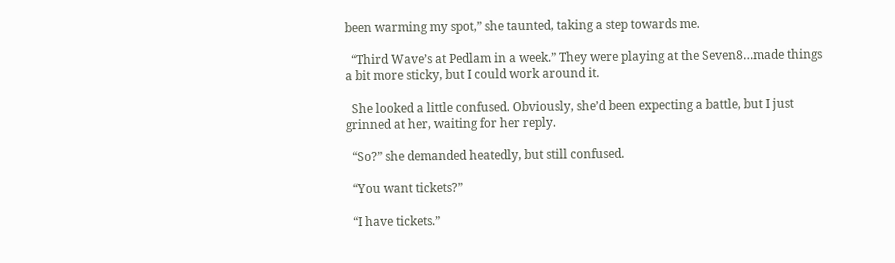been warming my spot,” she taunted, taking a step towards me.

  “Third Wave’s at Pedlam in a week.” They were playing at the Seven8…made things a bit more sticky, but I could work around it.

  She looked a little confused. Obviously, she’d been expecting a battle, but I just grinned at her, waiting for her reply.

  “So?” she demanded heatedly, but still confused.

  “You want tickets?”

  “I have tickets.”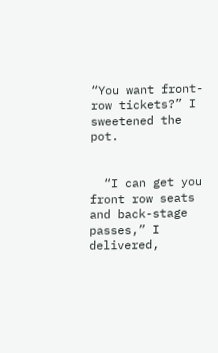“You want front-row tickets?” I sweetened the pot.


  “I can get you front row seats and back-stage passes,” I delivered,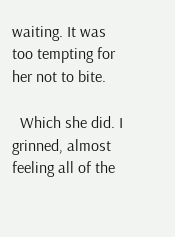waiting. It was too tempting for her not to bite.

  Which she did. I grinned, almost feeling all of the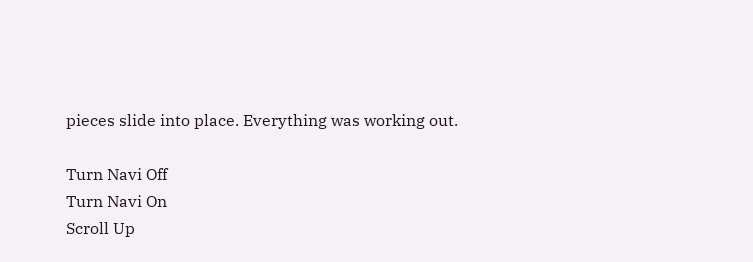pieces slide into place. Everything was working out.

Turn Navi Off
Turn Navi On
Scroll Up